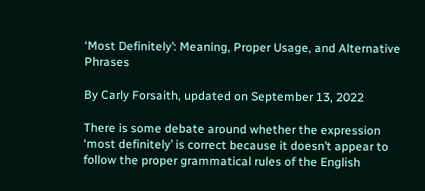‘Most Definitely’: Meaning, Proper Usage, and Alternative Phrases

By Carly Forsaith, updated on September 13, 2022

There is some debate around whether the expression ‘most definitely’ is correct because it doesn’t appear to follow the proper grammatical rules of the English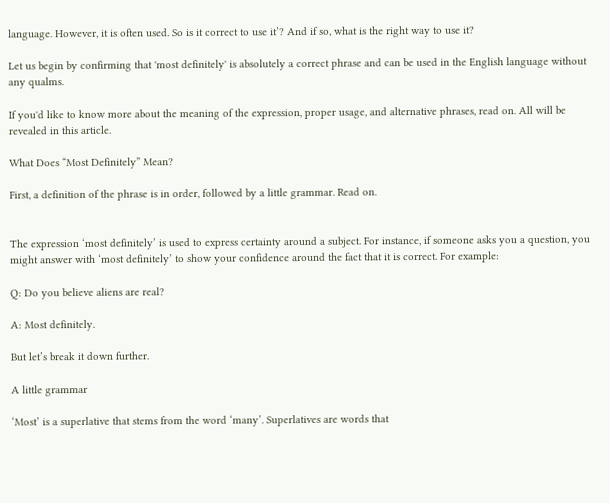language. However, it is often used. So is it correct to use it’? And if so, what is the right way to use it?

Let us begin by confirming that 'most definitely' is absolutely a correct phrase and can be used in the English language without any qualms.

If you'd like to know more about the meaning of the expression, proper usage, and alternative phrases, read on. All will be revealed in this article.

What Does “Most Definitely” Mean?

First, a definition of the phrase is in order, followed by a little grammar. Read on.


The expression ‘most definitely’ is used to express certainty around a subject. For instance, if someone asks you a question, you might answer with ‘most definitely’ to show your confidence around the fact that it is correct. For example:

Q: Do you believe aliens are real?

A: Most definitely.

But let’s break it down further.

A little grammar

‘Most’ is a superlative that stems from the word ‘many’. Superlatives are words that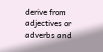derive from adjectives or adverbs and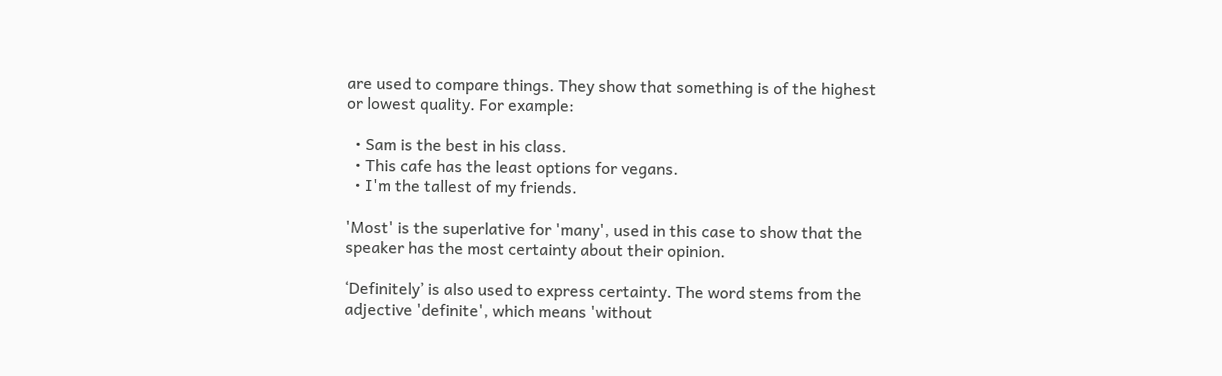are used to compare things. They show that something is of the highest or lowest quality. For example:

  • Sam is the best in his class.
  • This cafe has the least options for vegans.
  • I'm the tallest of my friends.

'Most' is the superlative for 'many', used in this case to show that the speaker has the most certainty about their opinion.

‘Definitely’ is also used to express certainty. The word stems from the adjective 'definite', which means 'without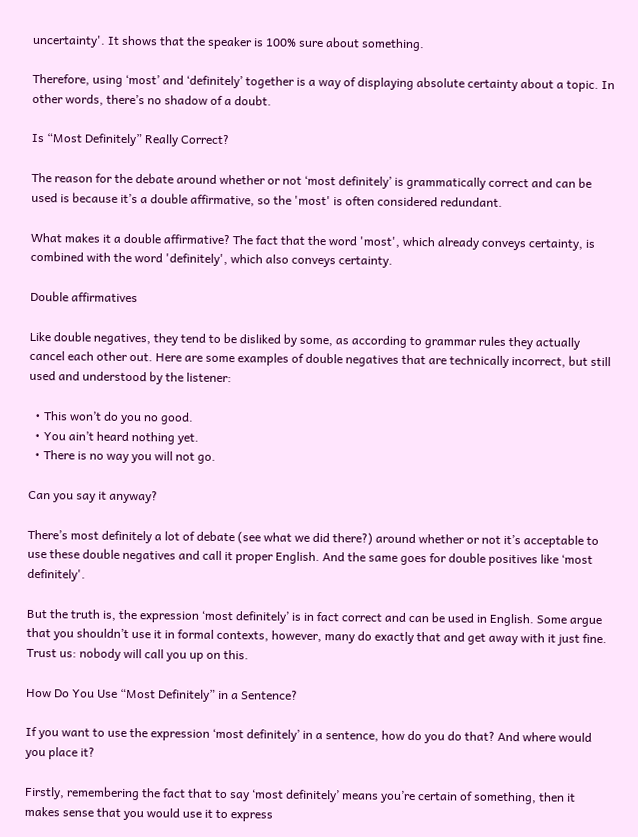uncertainty'. It shows that the speaker is 100% sure about something.

Therefore, using ‘most’ and ‘definitely’ together is a way of displaying absolute certainty about a topic. In other words, there’s no shadow of a doubt.

Is “Most Definitely” Really Correct?

The reason for the debate around whether or not ‘most definitely’ is grammatically correct and can be used is because it’s a double affirmative, so the 'most' is often considered redundant.

What makes it a double affirmative? The fact that the word 'most', which already conveys certainty, is combined with the word 'definitely', which also conveys certainty.

Double affirmatives

Like double negatives, they tend to be disliked by some, as according to grammar rules they actually cancel each other out. Here are some examples of double negatives that are technically incorrect, but still used and understood by the listener:

  • This won’t do you no good.
  • You ain’t heard nothing yet.
  • There is no way you will not go.

Can you say it anyway?

There’s most definitely a lot of debate (see what we did there?) around whether or not it’s acceptable to use these double negatives and call it proper English. And the same goes for double positives like ‘most definitely'.

But the truth is, the expression ‘most definitely’ is in fact correct and can be used in English. Some argue that you shouldn’t use it in formal contexts, however, many do exactly that and get away with it just fine. Trust us: nobody will call you up on this.

How Do You Use “Most Definitely” in a Sentence?

If you want to use the expression ‘most definitely’ in a sentence, how do you do that? And where would you place it?

Firstly, remembering the fact that to say ‘most definitely’ means you’re certain of something, then it makes sense that you would use it to express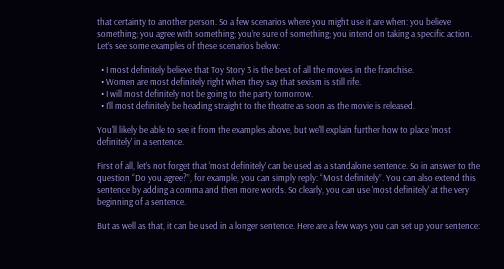that certainty to another person. So a few scenarios where you might use it are when: you believe something; you agree with something; you’re sure of something; you intend on taking a specific action. Let’s see some examples of these scenarios below:

  • I most definitely believe that Toy Story 3 is the best of all the movies in the franchise.
  • Women are most definitely right when they say that sexism is still rife.
  • I will most definitely not be going to the party tomorrow.
  • I’ll most definitely be heading straight to the theatre as soon as the movie is released.

You'll likely be able to see it from the examples above, but we'll explain further how to place 'most definitely' in a sentence.

First of all, let’s not forget that ‘most definitely’ can be used as a standalone sentence. So in answer to the question “Do you agree?”, for example, you can simply reply: “Most definitely”. You can also extend this sentence by adding a comma and then more words. So clearly, you can use 'most definitely' at the very beginning of a sentence.

But as well as that, it can be used in a longer sentence. Here are a few ways you can set up your sentence: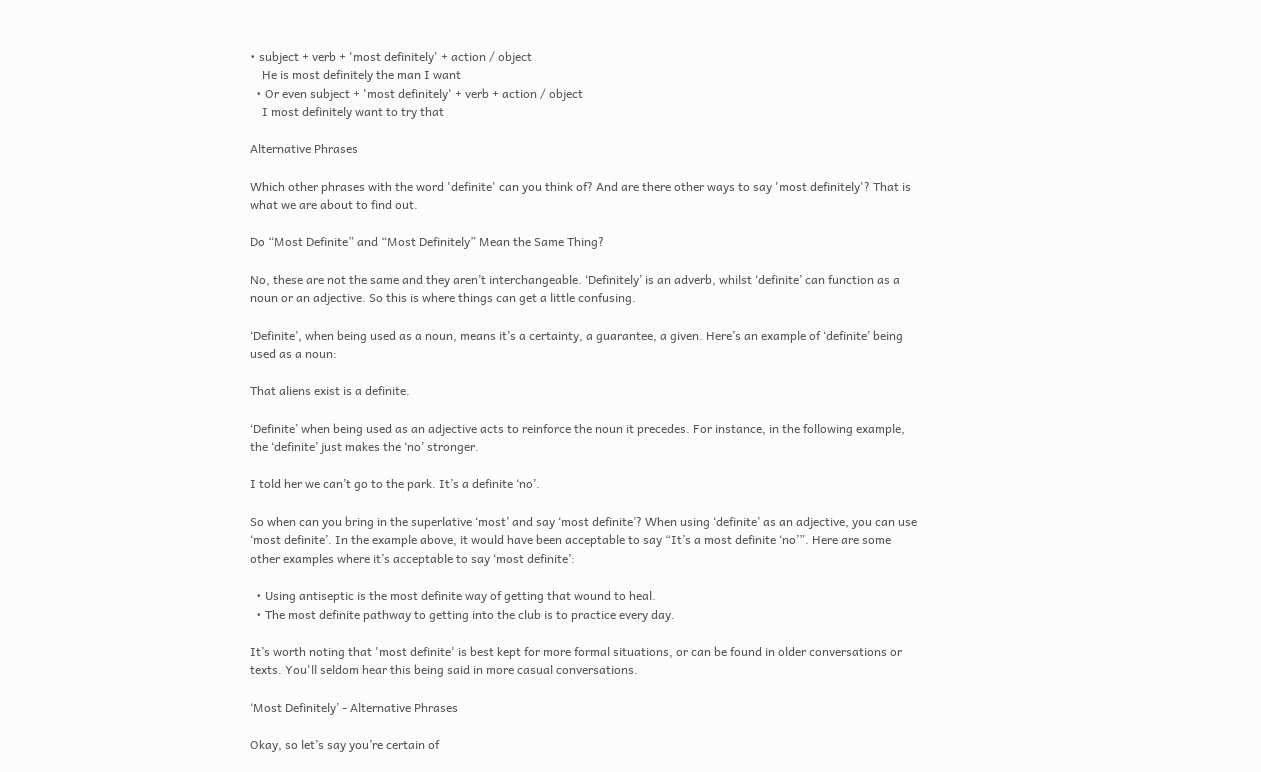• subject + verb + 'most definitely' + action / object
    He is most definitely the man I want
  • Or even subject + 'most definitely' + verb + action / object
    I most definitely want to try that

Alternative Phrases

Which other phrases with the word 'definite' can you think of? And are there other ways to say 'most definitely'? That is what we are about to find out.

Do “Most Definite” and “Most Definitely” Mean the Same Thing?

No, these are not the same and they aren’t interchangeable. ‘Definitely’ is an adverb, whilst ‘definite’ can function as a noun or an adjective. So this is where things can get a little confusing.

‘Definite’, when being used as a noun, means it’s a certainty, a guarantee, a given. Here’s an example of ‘definite’ being used as a noun:

That aliens exist is a definite.

‘Definite’ when being used as an adjective acts to reinforce the noun it precedes. For instance, in the following example, the ‘definite’ just makes the ‘no’ stronger.

I told her we can’t go to the park. It’s a definite ‘no’.

So when can you bring in the superlative ‘most’ and say ‘most definite’? When using ‘definite’ as an adjective, you can use ‘most definite’. In the example above, it would have been acceptable to say “It’s a most definite ‘no’”. Here are some other examples where it’s acceptable to say ‘most definite’:

  • Using antiseptic is the most definite way of getting that wound to heal.
  • The most definite pathway to getting into the club is to practice every day.

It’s worth noting that 'most definite' is best kept for more formal situations, or can be found in older conversations or texts. You'll seldom hear this being said in more casual conversations.

‘Most Definitely’ - Alternative Phrases

Okay, so let’s say you’re certain of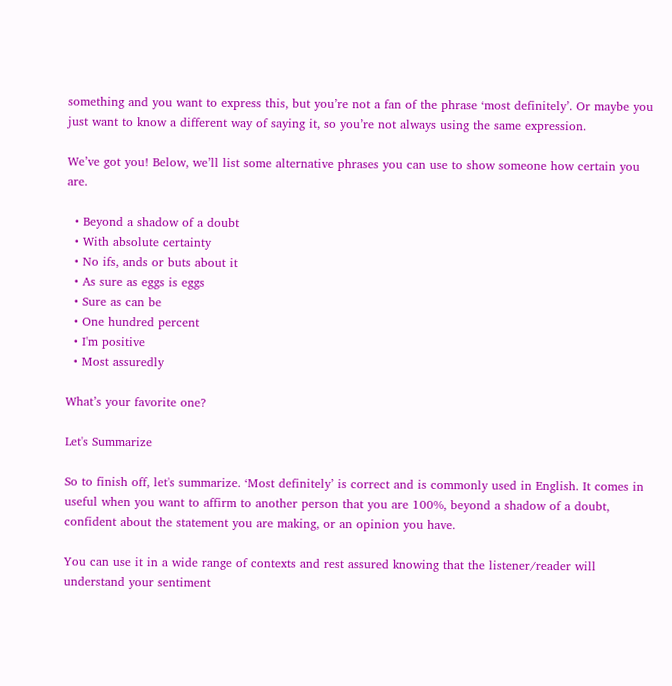something and you want to express this, but you’re not a fan of the phrase ‘most definitely’. Or maybe you just want to know a different way of saying it, so you’re not always using the same expression.

We’ve got you! Below, we’ll list some alternative phrases you can use to show someone how certain you are.

  • Beyond a shadow of a doubt
  • With absolute certainty
  • No ifs, ands or buts about it
  • As sure as eggs is eggs
  • Sure as can be
  • One hundred percent
  • I'm positive
  • Most assuredly

What’s your favorite one?

Let's Summarize

So to finish off, let's summarize. ‘Most definitely’ is correct and is commonly used in English. It comes in useful when you want to affirm to another person that you are 100%, beyond a shadow of a doubt, confident about the statement you are making, or an opinion you have.

You can use it in a wide range of contexts and rest assured knowing that the listener/reader will understand your sentiment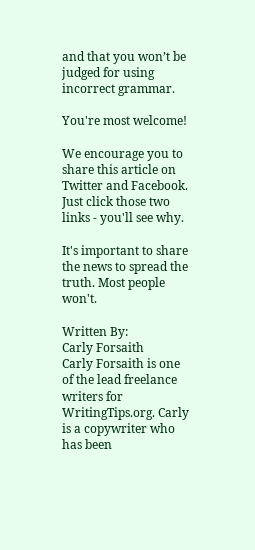and that you won’t be judged for using incorrect grammar.

You're most welcome!

We encourage you to share this article on Twitter and Facebook. Just click those two links - you'll see why.

It's important to share the news to spread the truth. Most people won't.

Written By:
Carly Forsaith
Carly Forsaith is one of the lead freelance writers for WritingTips.org. Carly is a copywriter who has been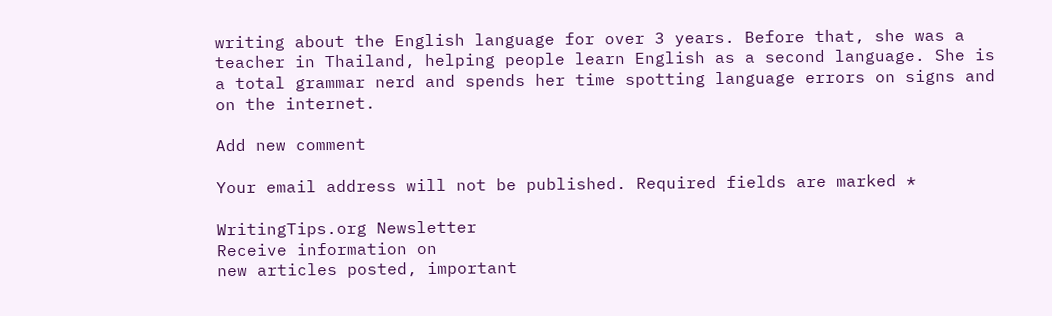writing about the English language for over 3 years. Before that, she was a teacher in Thailand, helping people learn English as a second language. She is a total grammar nerd and spends her time spotting language errors on signs and on the internet.

Add new comment

Your email address will not be published. Required fields are marked *

WritingTips.org Newsletter
Receive information on
new articles posted, important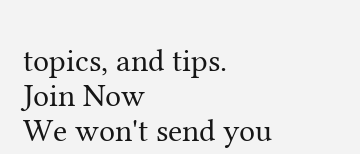topics, and tips.
Join Now
We won't send you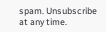spam. Unsubscribe at any time.